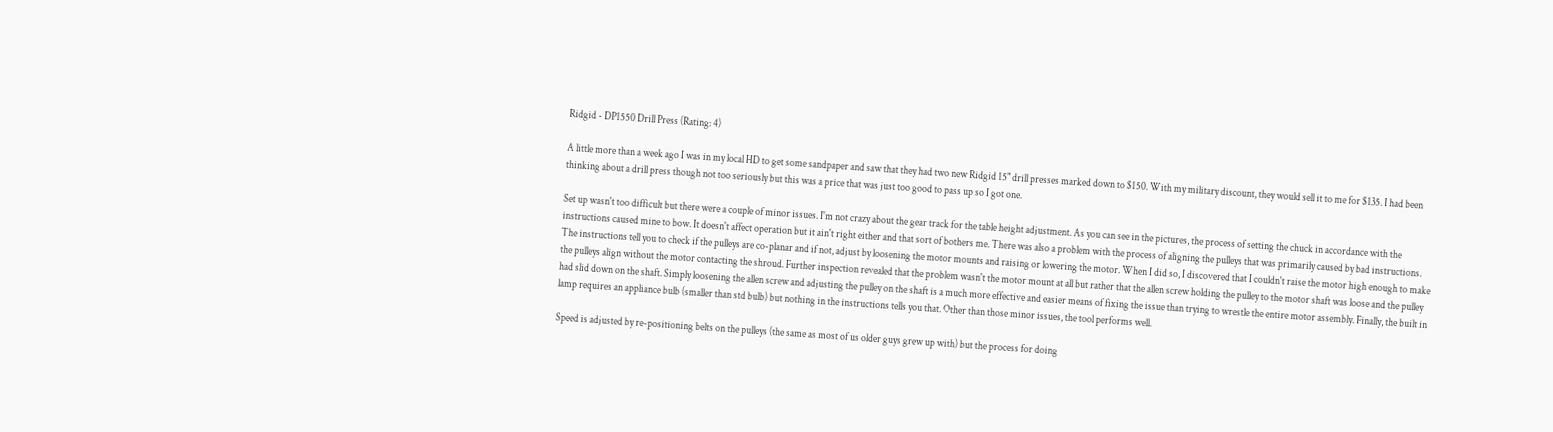Ridgid - DP1550 Drill Press (Rating: 4)

A little more than a week ago I was in my local HD to get some sandpaper and saw that they had two new Ridgid 15" drill presses marked down to $150. With my military discount, they would sell it to me for $135. I had been thinking about a drill press though not too seriously but this was a price that was just too good to pass up so I got one.

Set up wasn't too difficult but there were a couple of minor issues. I'm not crazy about the gear track for the table height adjustment. As you can see in the pictures, the process of setting the chuck in accordance with the instructions caused mine to bow. It doesn't affect operation but it ain't right either and that sort of bothers me. There was also a problem with the process of aligning the pulleys that was primarily caused by bad instructions. The instructions tell you to check if the pulleys are co-planar and if not, adjust by loosening the motor mounts and raising or lowering the motor. When I did so, I discovered that I couldn't raise the motor high enough to make the pulleys align without the motor contacting the shroud. Further inspection revealed that the problem wasn't the motor mount at all but rather that the allen screw holding the pulley to the motor shaft was loose and the pulley had slid down on the shaft. Simply loosening the allen screw and adjusting the pulley on the shaft is a much more effective and easier means of fixing the issue than trying to wrestle the entire motor assembly. Finally, the built in lamp requires an appliance bulb (smaller than std bulb) but nothing in the instructions tells you that. Other than those minor issues, the tool performs well.

Speed is adjusted by re-positioning belts on the pulleys (the same as most of us older guys grew up with) but the process for doing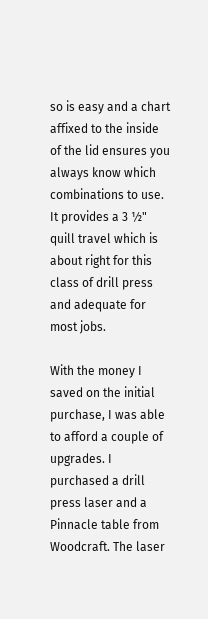so is easy and a chart affixed to the inside of the lid ensures you always know which combinations to use. It provides a 3 ½" quill travel which is about right for this class of drill press and adequate for most jobs.

With the money I saved on the initial purchase, I was able to afford a couple of upgrades. I purchased a drill press laser and a Pinnacle table from Woodcraft. The laser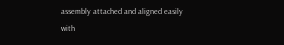assembly attached and aligned easily with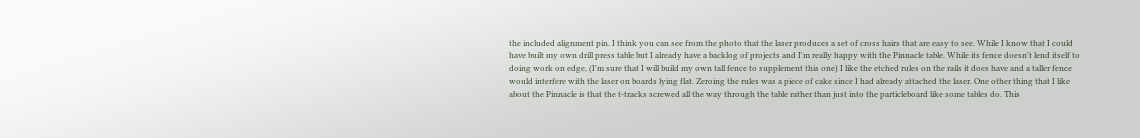the included alignment pin. I think you can see from the photo that the laser produces a set of cross hairs that are easy to see. While I know that I could have built my own drill press table but I already have a backlog of projects and I'm really happy with the Pinnacle table. While its fence doesn't lend itself to doing work on edge, (I'm sure that I will build my own tall fence to supplement this one) I like the etched rules on the rails it does have and a taller fence would interfere with the laser on boards lying flat. Zeroing the rules was a piece of cake since I had already attached the laser. One other thing that I like about the Pinnacle is that the t-tracks screwed all the way through the table rather than just into the particleboard like some tables do. This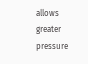allows greater pressure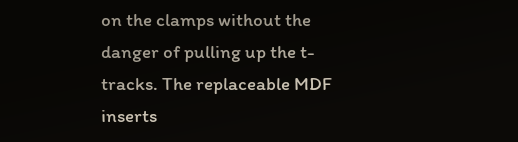on the clamps without the danger of pulling up the t-tracks. The replaceable MDF inserts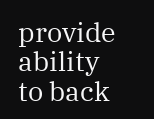provide ability to back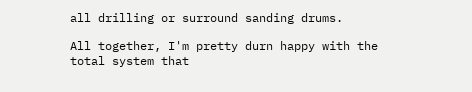all drilling or surround sanding drums.

All together, I'm pretty durn happy with the total system that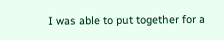I was able to put together for a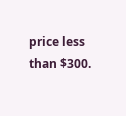price less than $300.